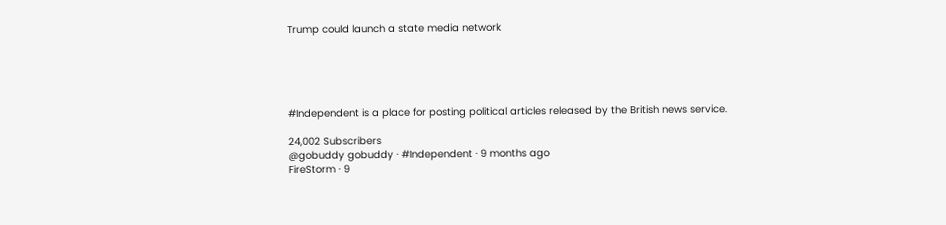Trump could launch a state media network





#Independent is a place for posting political articles released by the British news service.

24,002 Subscribers
@gobuddy gobuddy · #Independent · 9 months ago
FireStorm · 9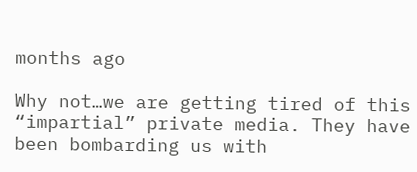months ago

Why not…we are getting tired of this “impartial” private media. They have been bombarding us with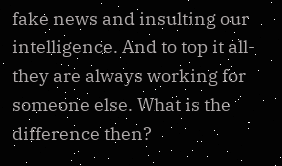fake news and insulting our intelligence. And to top it all-they are always working for someone else. What is the difference then?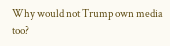Why would not Trump own media too?